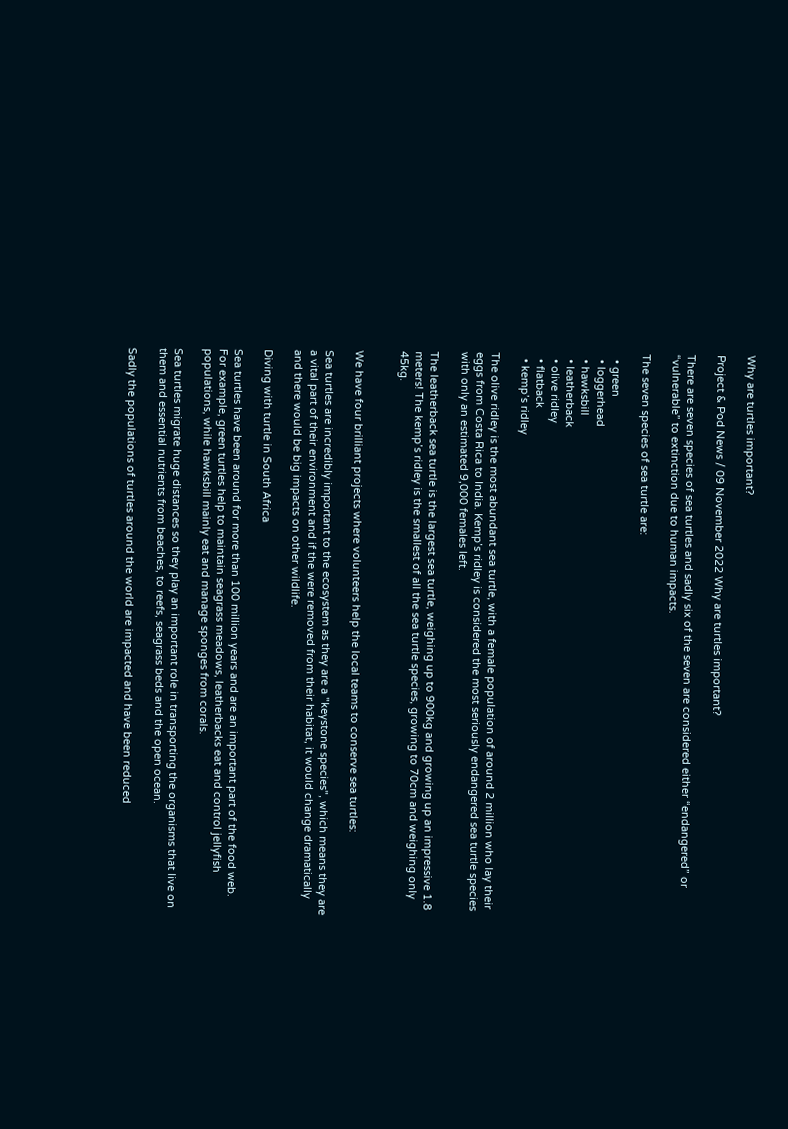Why are turtles important?

Project & Pod News / 09 November 2022 Why are turtles important?

There are seven species of sea turtles and sadly six of the seven are considered either “endangered” or “vulnerable” to extinction due to human impacts.

The seven species of sea turtle are:

  • green
  • loggerhead
  • hawksbill
  • leatherback
  • olive ridley
  • flatback
  • kemp’s ridley

The olive ridley is the most abundant sea turtle, with a female population of around 2 million who lay their eggs from Costa Rica to India. Kemp’s ridley is considered the most seriously endangered sea turtle species with only an estimated 9,000 females left.

The leatherback sea turtle is the largest sea turtle, weighing up to 900kg and growing up an impressive 1.8 meters! The kemp’s ridley is the smallest of all the sea turtle species, growing to 70cm and weighing only 45kg.


We have four brilliant projects where volunteers help the local teams to conserve sea turtles:

Sea turtles are incredibly important to the ecosystem as they are a "keystone species", which means they are a vital part of their environment and if the were removed from their habitat, it would change dramatically and there would be big impacts on other wildlife.

Diving with turtle in South Africa

Sea turtles have been around for more than 100 million years and are an important part of the food web. For example, green turtles help to maintain seagrass meadows, leatherbacks eat and control jellyfish populations, while hawksbill mainly eat and manage sponges from corals.

Sea turtles migrate huge distances so they play an important role in transporting the organisms that live on them and essential nutrients from beaches, to reefs, seagrass beds and the open ocean.

Sadly the populations of turtles around the world are impacted and have been reduced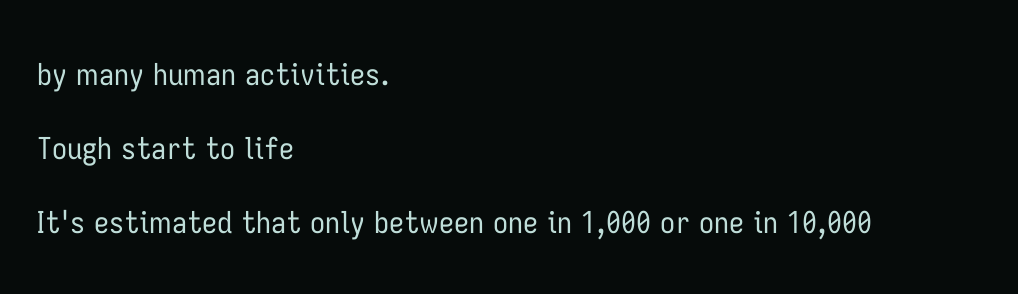by many human activities.

Tough start to life

It's estimated that only between one in 1,000 or one in 10,000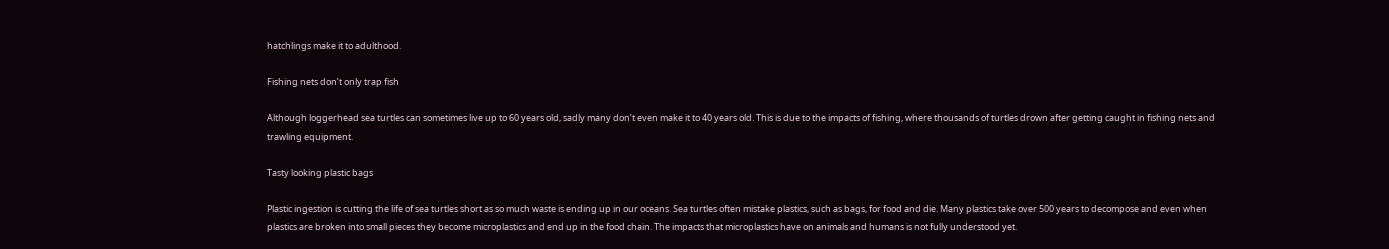hatchlings make it to adulthood.

Fishing nets don’t only trap fish

Although loggerhead sea turtles can sometimes live up to 60 years old, sadly many don’t even make it to 40 years old. This is due to the impacts of fishing, where thousands of turtles drown after getting caught in fishing nets and trawling equipment.

Tasty looking plastic bags

Plastic ingestion is cutting the life of sea turtles short as so much waste is ending up in our oceans. Sea turtles often mistake plastics, such as bags, for food and die. Many plastics take over 500 years to decompose and even when plastics are broken into small pieces they become microplastics and end up in the food chain. The impacts that microplastics have on animals and humans is not fully understood yet.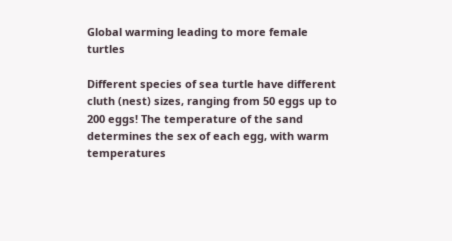Global warming leading to more female turtles

Different species of sea turtle have different cluth (nest) sizes, ranging from 50 eggs up to 200 eggs! The temperature of the sand determines the sex of each egg, with warm temperatures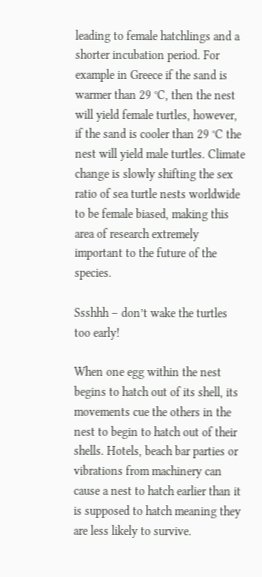leading to female hatchlings and a shorter incubation period. For example in Greece if the sand is warmer than 29 °C, then the nest will yield female turtles, however, if the sand is cooler than 29 °C the nest will yield male turtles. Climate change is slowly shifting the sex ratio of sea turtle nests worldwide to be female biased, making this area of research extremely important to the future of the species.

Ssshhh – don’t wake the turtles too early!

When one egg within the nest begins to hatch out of its shell, its movements cue the others in the nest to begin to hatch out of their shells. Hotels, beach bar parties or vibrations from machinery can cause a nest to hatch earlier than it is supposed to hatch meaning they are less likely to survive.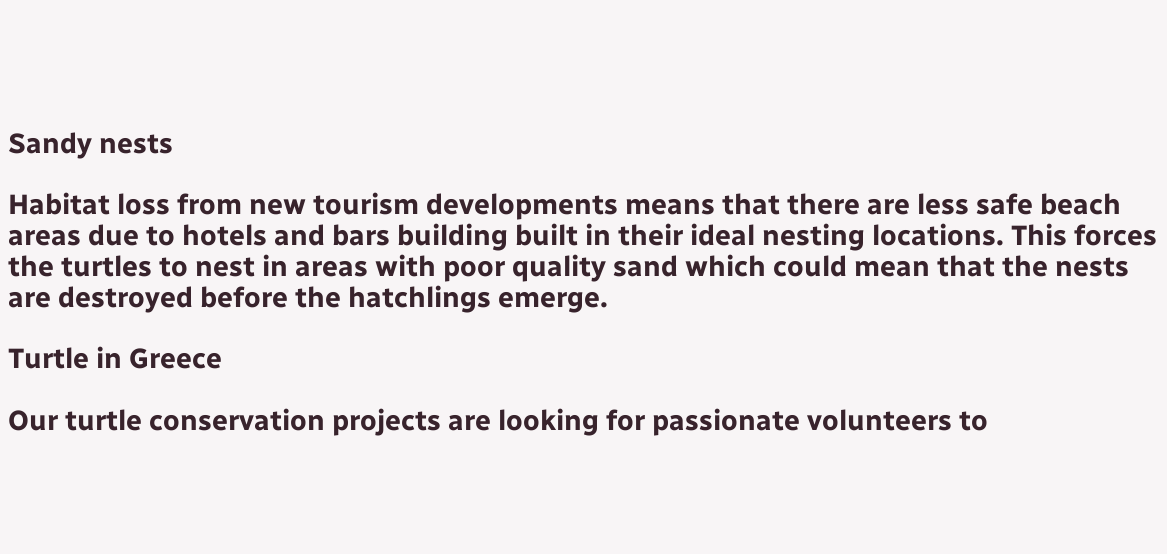Sandy nests

Habitat loss from new tourism developments means that there are less safe beach areas due to hotels and bars building built in their ideal nesting locations. This forces the turtles to nest in areas with poor quality sand which could mean that the nests are destroyed before the hatchlings emerge.

Turtle in Greece

Our turtle conservation projects are looking for passionate volunteers to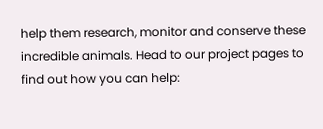help them research, monitor and conserve these incredible animals. Head to our project pages to find out how you can help: